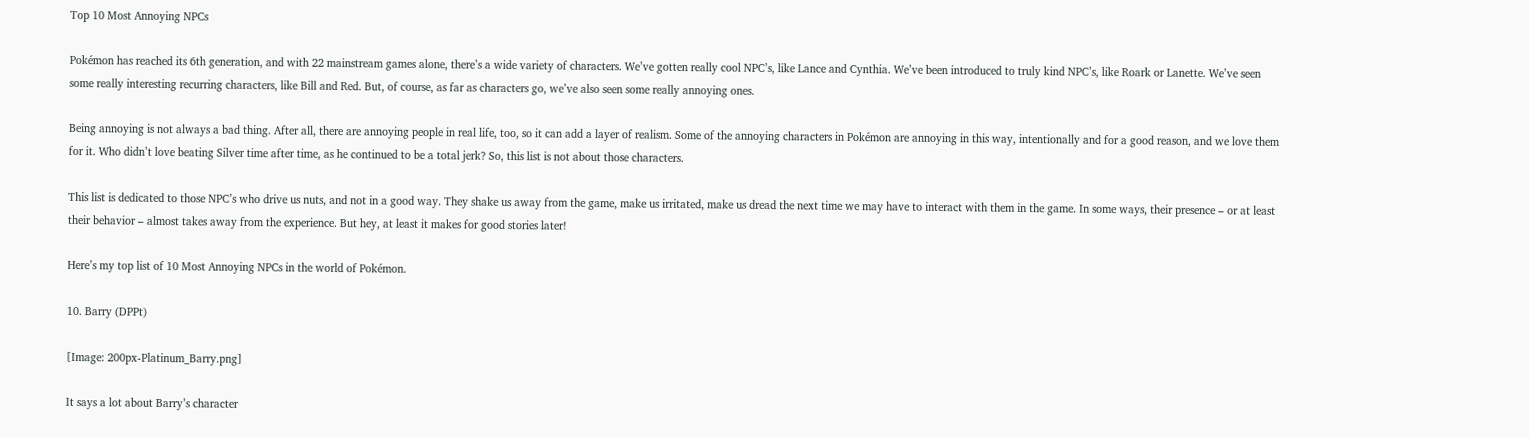Top 10 Most Annoying NPCs

Pokémon has reached its 6th generation, and with 22 mainstream games alone, there’s a wide variety of characters. We’ve gotten really cool NPC’s, like Lance and Cynthia. We’ve been introduced to truly kind NPC’s, like Roark or Lanette. We’ve seen some really interesting recurring characters, like Bill and Red. But, of course, as far as characters go, we’ve also seen some really annoying ones.

Being annoying is not always a bad thing. After all, there are annoying people in real life, too, so it can add a layer of realism. Some of the annoying characters in Pokémon are annoying in this way, intentionally and for a good reason, and we love them for it. Who didn’t love beating Silver time after time, as he continued to be a total jerk? So, this list is not about those characters.

This list is dedicated to those NPC’s who drive us nuts, and not in a good way. They shake us away from the game, make us irritated, make us dread the next time we may have to interact with them in the game. In some ways, their presence – or at least their behavior – almost takes away from the experience. But hey, at least it makes for good stories later!

Here’s my top list of 10 Most Annoying NPCs in the world of Pokémon.

10. Barry (DPPt)

[Image: 200px-Platinum_Barry.png]

It says a lot about Barry’s character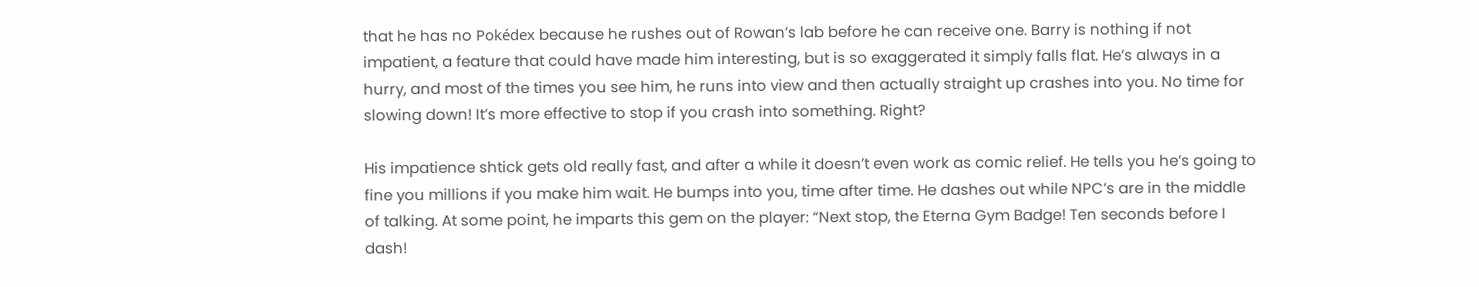that he has no Pokédex because he rushes out of Rowan’s lab before he can receive one. Barry is nothing if not impatient, a feature that could have made him interesting, but is so exaggerated it simply falls flat. He’s always in a hurry, and most of the times you see him, he runs into view and then actually straight up crashes into you. No time for slowing down! It’s more effective to stop if you crash into something. Right?

His impatience shtick gets old really fast, and after a while it doesn’t even work as comic relief. He tells you he’s going to fine you millions if you make him wait. He bumps into you, time after time. He dashes out while NPC’s are in the middle of talking. At some point, he imparts this gem on the player: “Next stop, the Eterna Gym Badge! Ten seconds before I dash!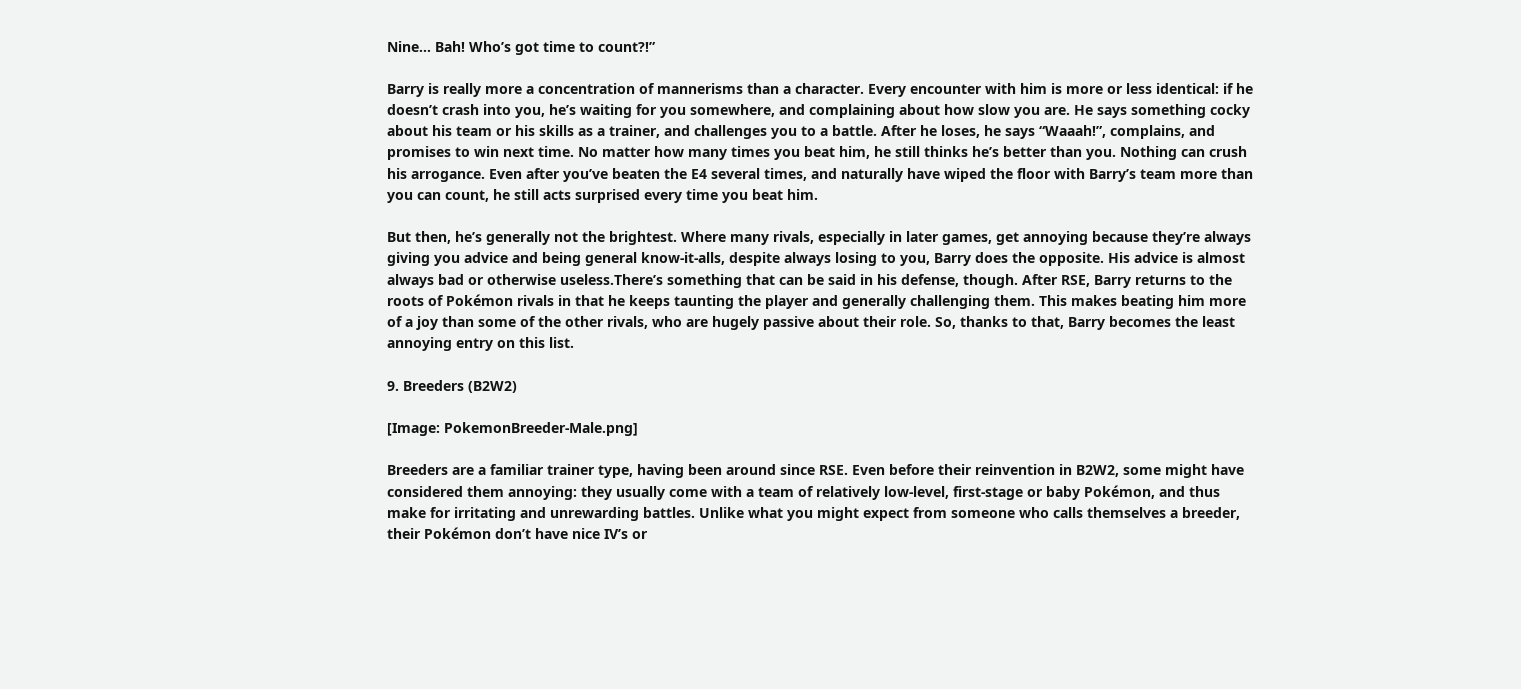Nine… Bah! Who’s got time to count?!”

Barry is really more a concentration of mannerisms than a character. Every encounter with him is more or less identical: if he doesn’t crash into you, he’s waiting for you somewhere, and complaining about how slow you are. He says something cocky about his team or his skills as a trainer, and challenges you to a battle. After he loses, he says “Waaah!”, complains, and promises to win next time. No matter how many times you beat him, he still thinks he’s better than you. Nothing can crush his arrogance. Even after you’ve beaten the E4 several times, and naturally have wiped the floor with Barry’s team more than you can count, he still acts surprised every time you beat him.

But then, he’s generally not the brightest. Where many rivals, especially in later games, get annoying because they’re always giving you advice and being general know-it-alls, despite always losing to you, Barry does the opposite. His advice is almost always bad or otherwise useless.There’s something that can be said in his defense, though. After RSE, Barry returns to the roots of Pokémon rivals in that he keeps taunting the player and generally challenging them. This makes beating him more of a joy than some of the other rivals, who are hugely passive about their role. So, thanks to that, Barry becomes the least annoying entry on this list.

9. Breeders (B2W2)

[Image: PokemonBreeder-Male.png]

Breeders are a familiar trainer type, having been around since RSE. Even before their reinvention in B2W2, some might have considered them annoying: they usually come with a team of relatively low-level, first-stage or baby Pokémon, and thus make for irritating and unrewarding battles. Unlike what you might expect from someone who calls themselves a breeder, their Pokémon don’t have nice IV’s or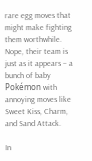rare egg moves that might make fighting them worthwhile. Nope, their team is just as it appears – a bunch of baby Pokémon with annoying moves like Sweet Kiss, Charm, and Sand Attack.

In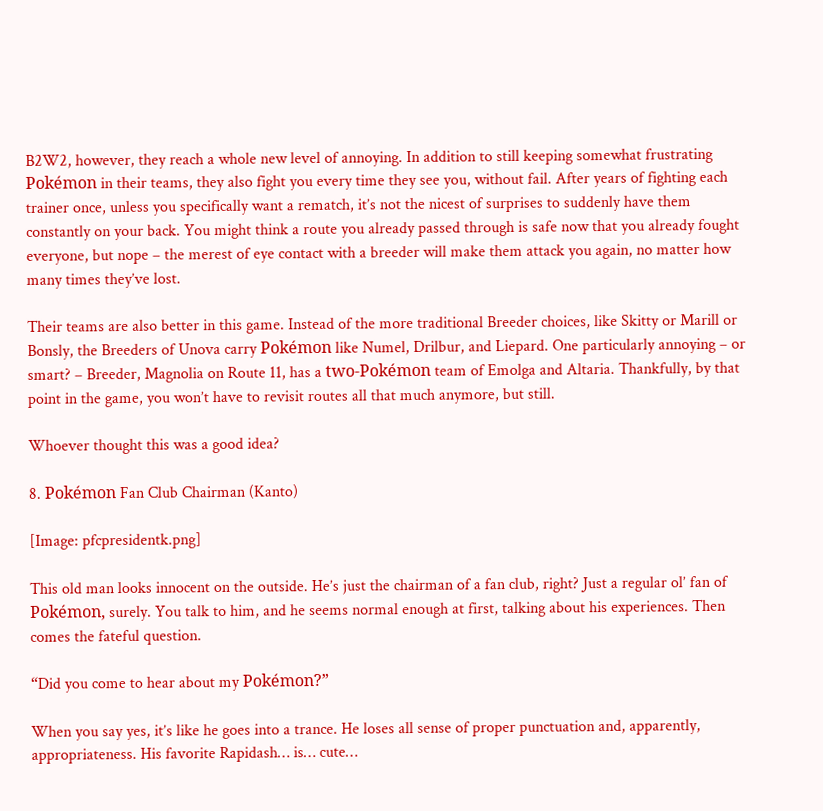B2W2, however, they reach a whole new level of annoying. In addition to still keeping somewhat frustrating Pokémon in their teams, they also fight you every time they see you, without fail. After years of fighting each trainer once, unless you specifically want a rematch, it’s not the nicest of surprises to suddenly have them constantly on your back. You might think a route you already passed through is safe now that you already fought everyone, but nope – the merest of eye contact with a breeder will make them attack you again, no matter how many times they’ve lost.

Their teams are also better in this game. Instead of the more traditional Breeder choices, like Skitty or Marill or Bonsly, the Breeders of Unova carry Pokémon like Numel, Drilbur, and Liepard. One particularly annoying – or smart? – Breeder, Magnolia on Route 11, has a two-Pokémon team of Emolga and Altaria. Thankfully, by that point in the game, you won’t have to revisit routes all that much anymore, but still.

Whoever thought this was a good idea?

8. Pokémon Fan Club Chairman (Kanto)

[Image: pfcpresidentk.png]

This old man looks innocent on the outside. He’s just the chairman of a fan club, right? Just a regular ol’ fan of Pokémon, surely. You talk to him, and he seems normal enough at first, talking about his experiences. Then comes the fateful question.

“Did you come to hear about my Pokémon?”

When you say yes, it’s like he goes into a trance. He loses all sense of proper punctuation and, apparently, appropriateness. His favorite Rapidash… is… cute…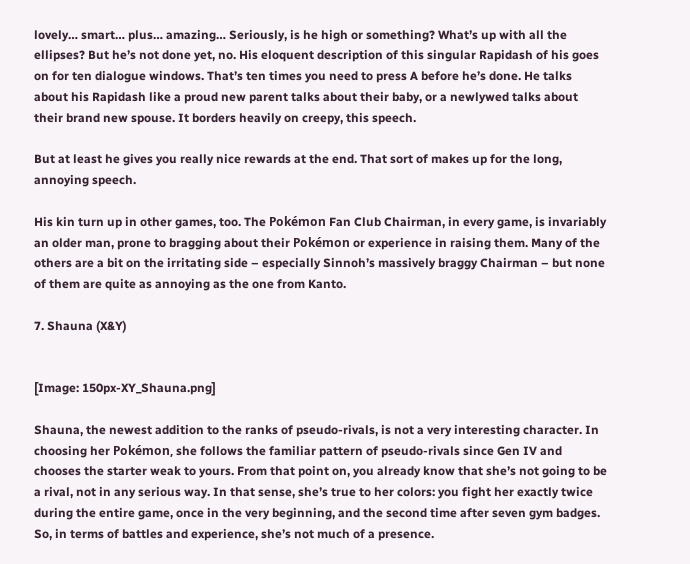lovely… smart… plus… amazing… Seriously, is he high or something? What’s up with all the ellipses? But he’s not done yet, no. His eloquent description of this singular Rapidash of his goes on for ten dialogue windows. That’s ten times you need to press A before he’s done. He talks about his Rapidash like a proud new parent talks about their baby, or a newlywed talks about their brand new spouse. It borders heavily on creepy, this speech.

But at least he gives you really nice rewards at the end. That sort of makes up for the long, annoying speech.

His kin turn up in other games, too. The Pokémon Fan Club Chairman, in every game, is invariably an older man, prone to bragging about their Pokémon or experience in raising them. Many of the others are a bit on the irritating side – especially Sinnoh’s massively braggy Chairman – but none of them are quite as annoying as the one from Kanto.

7. Shauna (X&Y)


[Image: 150px-XY_Shauna.png]

Shauna, the newest addition to the ranks of pseudo-rivals, is not a very interesting character. In choosing her Pokémon, she follows the familiar pattern of pseudo-rivals since Gen IV and chooses the starter weak to yours. From that point on, you already know that she’s not going to be a rival, not in any serious way. In that sense, she’s true to her colors: you fight her exactly twice during the entire game, once in the very beginning, and the second time after seven gym badges. So, in terms of battles and experience, she’s not much of a presence.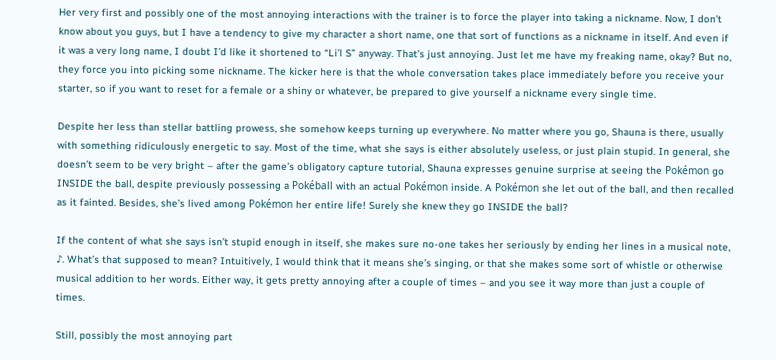Her very first and possibly one of the most annoying interactions with the trainer is to force the player into taking a nickname. Now, I don’t know about you guys, but I have a tendency to give my character a short name, one that sort of functions as a nickname in itself. And even if it was a very long name, I doubt I’d like it shortened to “Li’l S” anyway. That’s just annoying. Just let me have my freaking name, okay? But no, they force you into picking some nickname. The kicker here is that the whole conversation takes place immediately before you receive your starter, so if you want to reset for a female or a shiny or whatever, be prepared to give yourself a nickname every single time.

Despite her less than stellar battling prowess, she somehow keeps turning up everywhere. No matter where you go, Shauna is there, usually with something ridiculously energetic to say. Most of the time, what she says is either absolutely useless, or just plain stupid. In general, she doesn’t seem to be very bright – after the game’s obligatory capture tutorial, Shauna expresses genuine surprise at seeing the Pokémon go INSIDE the ball, despite previously possessing a Pokéball with an actual Pokémon inside. A Pokémon she let out of the ball, and then recalled as it fainted. Besides, she’s lived among Pokémon her entire life! Surely she knew they go INSIDE the ball?

If the content of what she says isn’t stupid enough in itself, she makes sure no-one takes her seriously by ending her lines in a musical note, ♪. What’s that supposed to mean? Intuitively, I would think that it means she’s singing, or that she makes some sort of whistle or otherwise musical addition to her words. Either way, it gets pretty annoying after a couple of times – and you see it way more than just a couple of times.

Still, possibly the most annoying part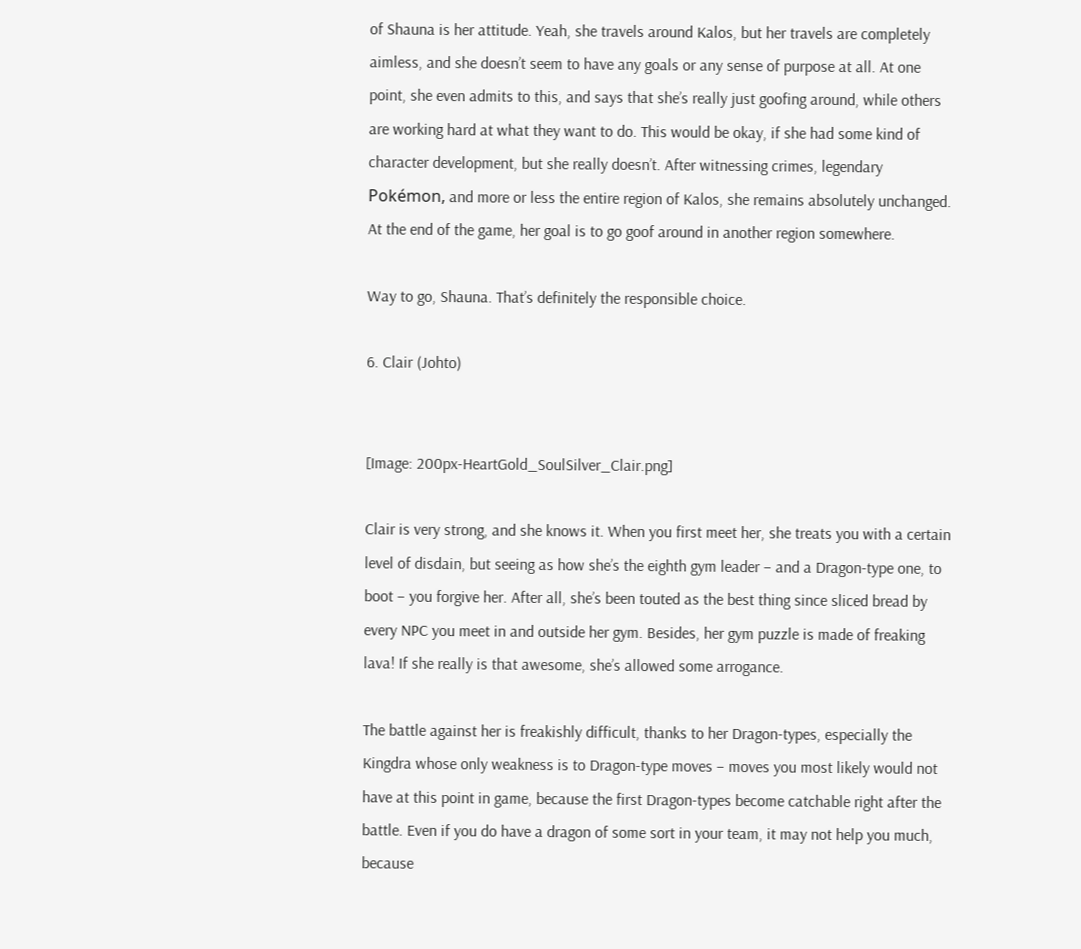of Shauna is her attitude. Yeah, she travels around Kalos, but her travels are completely aimless, and she doesn’t seem to have any goals or any sense of purpose at all. At one point, she even admits to this, and says that she’s really just goofing around, while others are working hard at what they want to do. This would be okay, if she had some kind of character development, but she really doesn’t. After witnessing crimes, legendary Pokémon, and more or less the entire region of Kalos, she remains absolutely unchanged. At the end of the game, her goal is to go goof around in another region somewhere.

Way to go, Shauna. That’s definitely the responsible choice.

6. Clair (Johto)


[Image: 200px-HeartGold_SoulSilver_Clair.png]

Clair is very strong, and she knows it. When you first meet her, she treats you with a certain level of disdain, but seeing as how she’s the eighth gym leader – and a Dragon-type one, to boot – you forgive her. After all, she’s been touted as the best thing since sliced bread by every NPC you meet in and outside her gym. Besides, her gym puzzle is made of freaking lava! If she really is that awesome, she’s allowed some arrogance.

The battle against her is freakishly difficult, thanks to her Dragon-types, especially the Kingdra whose only weakness is to Dragon-type moves – moves you most likely would not have at this point in game, because the first Dragon-types become catchable right after the battle. Even if you do have a dragon of some sort in your team, it may not help you much, because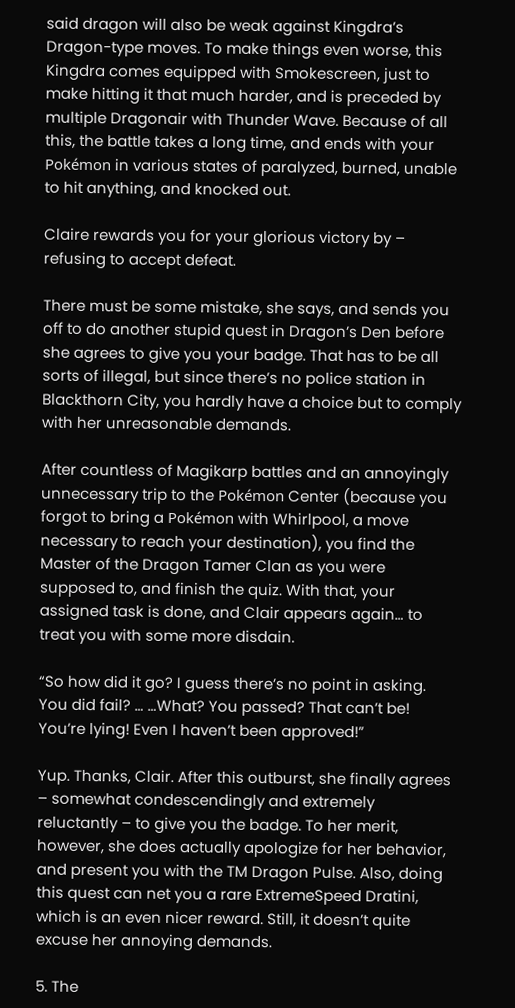said dragon will also be weak against Kingdra’s Dragon-type moves. To make things even worse, this Kingdra comes equipped with Smokescreen, just to make hitting it that much harder, and is preceded by multiple Dragonair with Thunder Wave. Because of all this, the battle takes a long time, and ends with your Pokémon in various states of paralyzed, burned, unable to hit anything, and knocked out.

Claire rewards you for your glorious victory by – refusing to accept defeat.

There must be some mistake, she says, and sends you off to do another stupid quest in Dragon’s Den before she agrees to give you your badge. That has to be all sorts of illegal, but since there’s no police station in Blackthorn City, you hardly have a choice but to comply with her unreasonable demands.

After countless of Magikarp battles and an annoyingly unnecessary trip to the Pokémon Center (because you forgot to bring a Pokémon with Whirlpool, a move necessary to reach your destination), you find the Master of the Dragon Tamer Clan as you were supposed to, and finish the quiz. With that, your assigned task is done, and Clair appears again… to treat you with some more disdain.

“So how did it go? I guess there’s no point in asking. You did fail? … …What? You passed? That can’t be! You’re lying! Even I haven’t been approved!”

Yup. Thanks, Clair. After this outburst, she finally agrees – somewhat condescendingly and extremely reluctantly – to give you the badge. To her merit, however, she does actually apologize for her behavior, and present you with the TM Dragon Pulse. Also, doing this quest can net you a rare ExtremeSpeed Dratini, which is an even nicer reward. Still, it doesn’t quite excuse her annoying demands.

5. The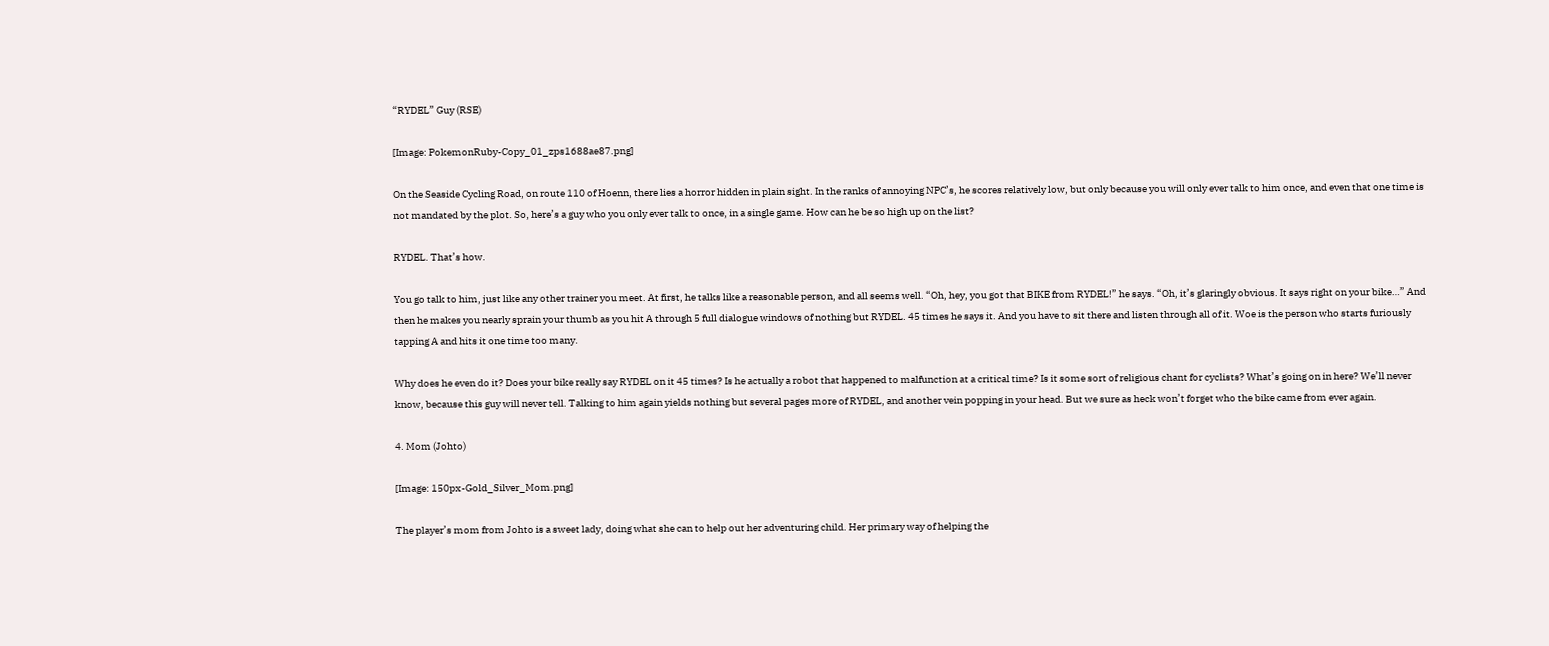“RYDEL” Guy (RSE)

[Image: PokemonRuby-Copy_01_zps1688ae87.png]

On the Seaside Cycling Road, on route 110 of Hoenn, there lies a horror hidden in plain sight. In the ranks of annoying NPC’s, he scores relatively low, but only because you will only ever talk to him once, and even that one time is not mandated by the plot. So, here’s a guy who you only ever talk to once, in a single game. How can he be so high up on the list?

RYDEL. That’s how.

You go talk to him, just like any other trainer you meet. At first, he talks like a reasonable person, and all seems well. “Oh, hey, you got that BIKE from RYDEL!” he says. “Oh, it’s glaringly obvious. It says right on your bike…” And then he makes you nearly sprain your thumb as you hit A through 5 full dialogue windows of nothing but RYDEL. 45 times he says it. And you have to sit there and listen through all of it. Woe is the person who starts furiously tapping A and hits it one time too many.

Why does he even do it? Does your bike really say RYDEL on it 45 times? Is he actually a robot that happened to malfunction at a critical time? Is it some sort of religious chant for cyclists? What’s going on in here? We’ll never know, because this guy will never tell. Talking to him again yields nothing but several pages more of RYDEL, and another vein popping in your head. But we sure as heck won’t forget who the bike came from ever again.

4. Mom (Johto)

[Image: 150px-Gold_Silver_Mom.png]

The player’s mom from Johto is a sweet lady, doing what she can to help out her adventuring child. Her primary way of helping the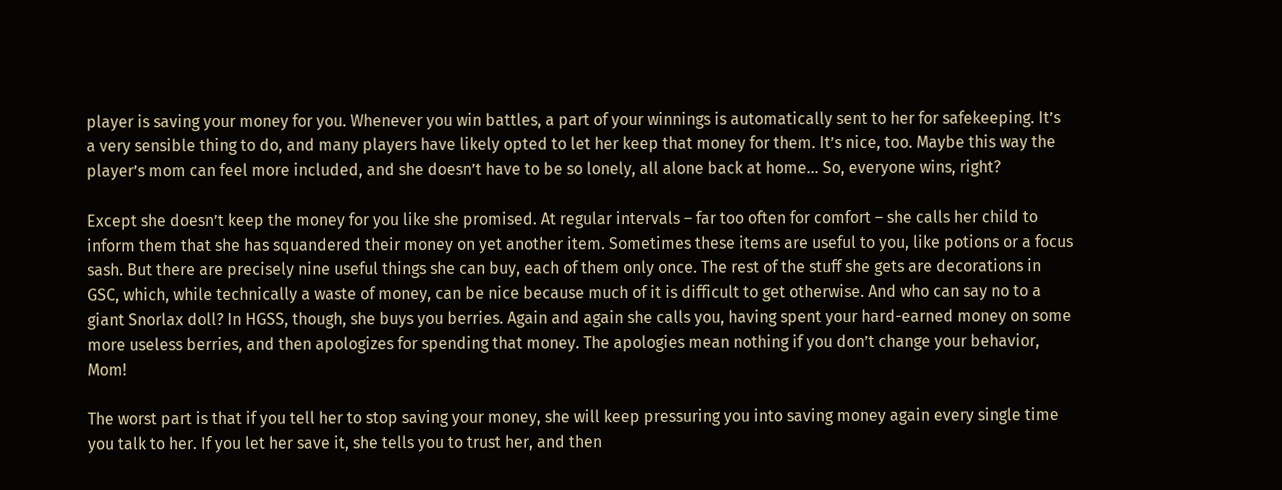player is saving your money for you. Whenever you win battles, a part of your winnings is automatically sent to her for safekeeping. It’s a very sensible thing to do, and many players have likely opted to let her keep that money for them. It’s nice, too. Maybe this way the player’s mom can feel more included, and she doesn’t have to be so lonely, all alone back at home… So, everyone wins, right?

Except she doesn’t keep the money for you like she promised. At regular intervals – far too often for comfort – she calls her child to inform them that she has squandered their money on yet another item. Sometimes these items are useful to you, like potions or a focus sash. But there are precisely nine useful things she can buy, each of them only once. The rest of the stuff she gets are decorations in GSC, which, while technically a waste of money, can be nice because much of it is difficult to get otherwise. And who can say no to a giant Snorlax doll? In HGSS, though, she buys you berries. Again and again she calls you, having spent your hard-earned money on some more useless berries, and then apologizes for spending that money. The apologies mean nothing if you don’t change your behavior, Mom!

The worst part is that if you tell her to stop saving your money, she will keep pressuring you into saving money again every single time you talk to her. If you let her save it, she tells you to trust her, and then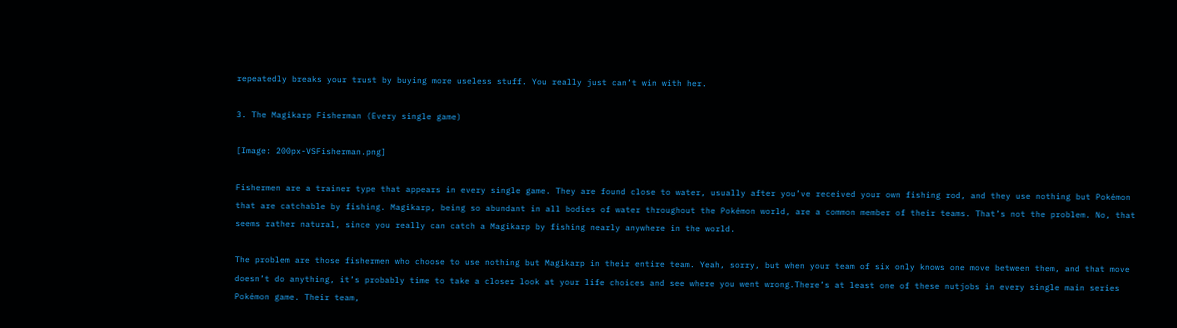repeatedly breaks your trust by buying more useless stuff. You really just can’t win with her.

3. The Magikarp Fisherman (Every single game)

[Image: 200px-VSFisherman.png]

Fishermen are a trainer type that appears in every single game. They are found close to water, usually after you’ve received your own fishing rod, and they use nothing but Pokémon that are catchable by fishing. Magikarp, being so abundant in all bodies of water throughout the Pokémon world, are a common member of their teams. That’s not the problem. No, that seems rather natural, since you really can catch a Magikarp by fishing nearly anywhere in the world.

The problem are those fishermen who choose to use nothing but Magikarp in their entire team. Yeah, sorry, but when your team of six only knows one move between them, and that move doesn’t do anything, it’s probably time to take a closer look at your life choices and see where you went wrong.There’s at least one of these nutjobs in every single main series Pokémon game. Their team,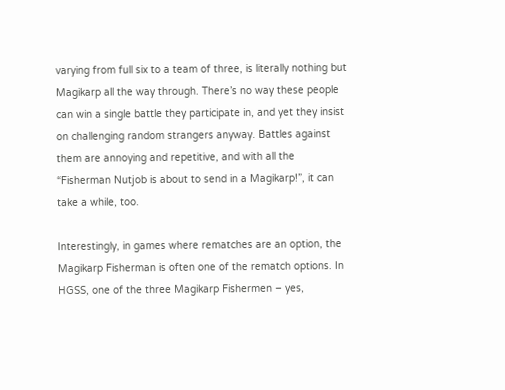varying from full six to a team of three, is literally nothing but Magikarp all the way through. There’s no way these people can win a single battle they participate in, and yet they insist on challenging random strangers anyway. Battles against them are annoying and repetitive, and with all the “Fisherman Nutjob is about to send in a Magikarp!”, it can take a while, too.

Interestingly, in games where rematches are an option, the Magikarp Fisherman is often one of the rematch options. In HGSS, one of the three Magikarp Fishermen – yes,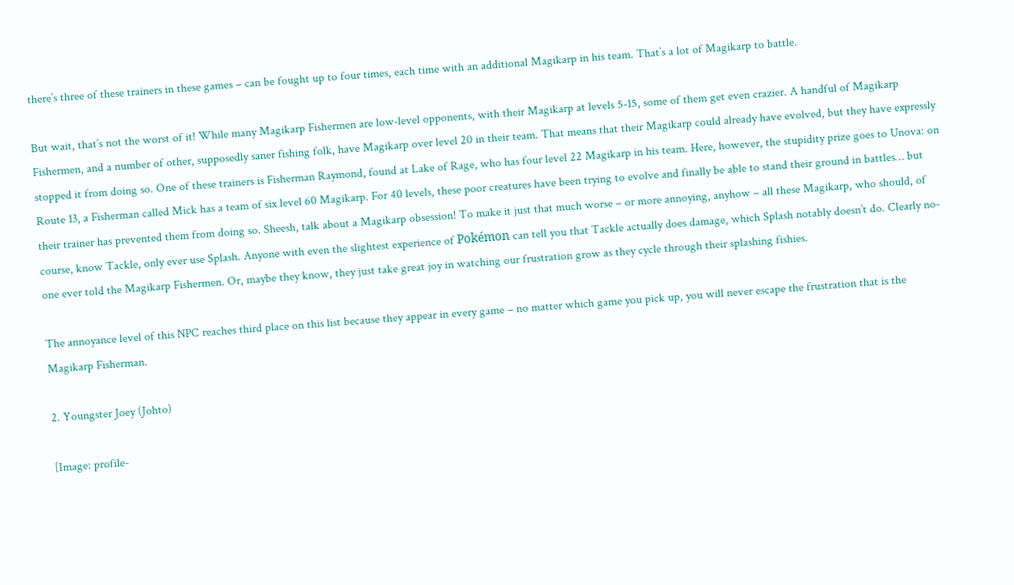there’s three of these trainers in these games – can be fought up to four times, each time with an additional Magikarp in his team. That’s a lot of Magikarp to battle.

But wait, that’s not the worst of it! While many Magikarp Fishermen are low-level opponents, with their Magikarp at levels 5-15, some of them get even crazier. A handful of Magikarp Fishermen, and a number of other, supposedly saner fishing folk, have Magikarp over level 20 in their team. That means that their Magikarp could already have evolved, but they have expressly stopped it from doing so. One of these trainers is Fisherman Raymond, found at Lake of Rage, who has four level 22 Magikarp in his team. Here, however, the stupidity prize goes to Unova: on Route 13, a Fisherman called Mick has a team of six level 60 Magikarp. For 40 levels, these poor creatures have been trying to evolve and finally be able to stand their ground in battles… but their trainer has prevented them from doing so. Sheesh, talk about a Magikarp obsession! To make it just that much worse – or more annoying, anyhow – all these Magikarp, who should, of course, know Tackle, only ever use Splash. Anyone with even the slightest experience of Pokémon can tell you that Tackle actually does damage, which Splash notably doesn’t do. Clearly no-one ever told the Magikarp Fishermen. Or, maybe they know, they just take great joy in watching our frustration grow as they cycle through their splashing fishies.

The annoyance level of this NPC reaches third place on this list because they appear in every game – no matter which game you pick up, you will never escape the frustration that is the Magikarp Fisherman.

2. Youngster Joey (Johto)

[Image: profile-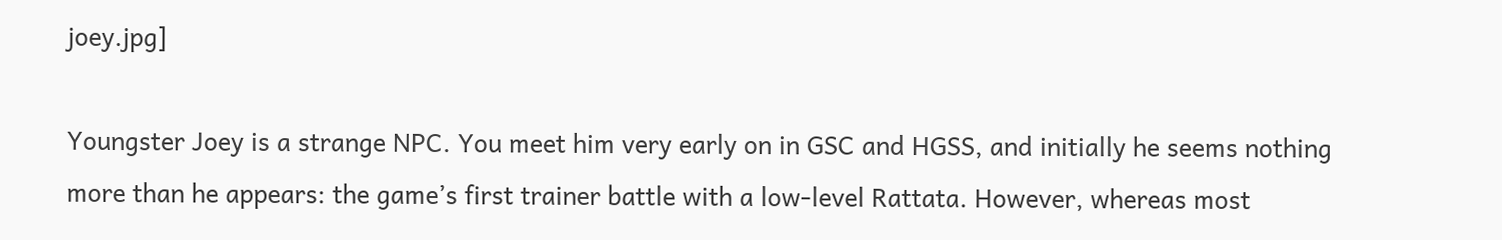joey.jpg]

Youngster Joey is a strange NPC. You meet him very early on in GSC and HGSS, and initially he seems nothing more than he appears: the game’s first trainer battle with a low-level Rattata. However, whereas most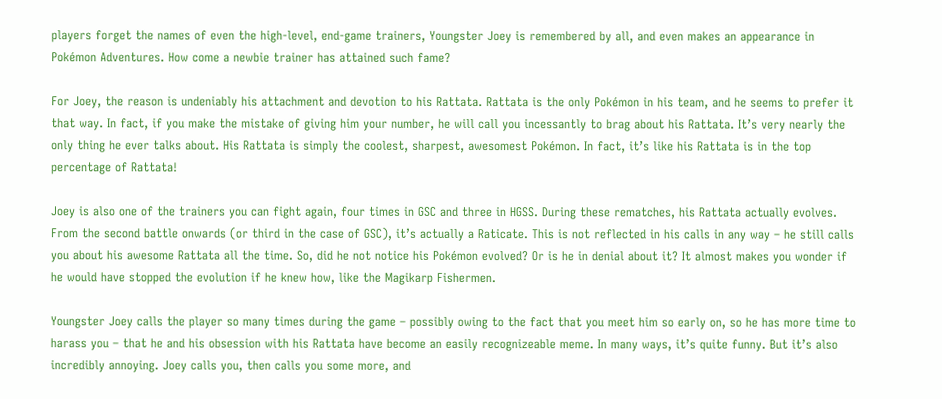players forget the names of even the high-level, end-game trainers, Youngster Joey is remembered by all, and even makes an appearance in Pokémon Adventures. How come a newbie trainer has attained such fame?

For Joey, the reason is undeniably his attachment and devotion to his Rattata. Rattata is the only Pokémon in his team, and he seems to prefer it that way. In fact, if you make the mistake of giving him your number, he will call you incessantly to brag about his Rattata. It’s very nearly the only thing he ever talks about. His Rattata is simply the coolest, sharpest, awesomest Pokémon. In fact, it’s like his Rattata is in the top percentage of Rattata!

Joey is also one of the trainers you can fight again, four times in GSC and three in HGSS. During these rematches, his Rattata actually evolves. From the second battle onwards (or third in the case of GSC), it’s actually a Raticate. This is not reflected in his calls in any way – he still calls you about his awesome Rattata all the time. So, did he not notice his Pokémon evolved? Or is he in denial about it? It almost makes you wonder if he would have stopped the evolution if he knew how, like the Magikarp Fishermen.

Youngster Joey calls the player so many times during the game – possibly owing to the fact that you meet him so early on, so he has more time to harass you – that he and his obsession with his Rattata have become an easily recognizeable meme. In many ways, it’s quite funny. But it’s also incredibly annoying. Joey calls you, then calls you some more, and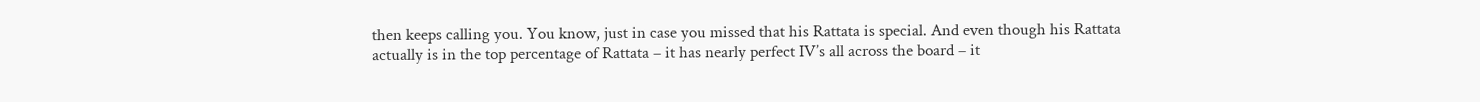then keeps calling you. You know, just in case you missed that his Rattata is special. And even though his Rattata actually is in the top percentage of Rattata – it has nearly perfect IV’s all across the board – it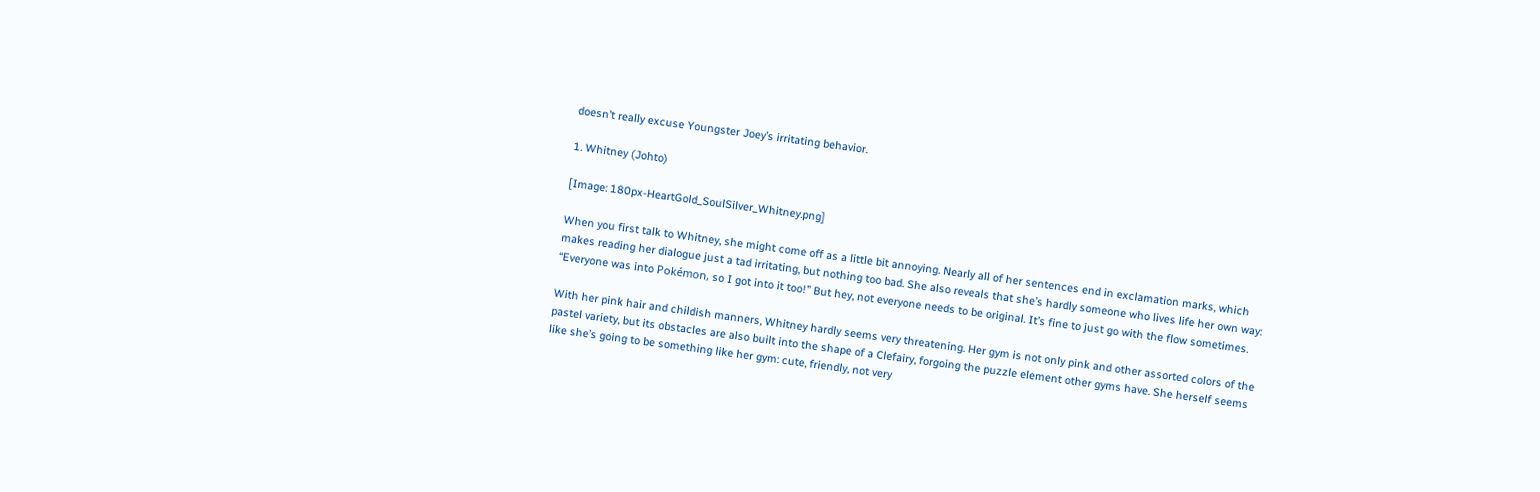doesn’t really excuse Youngster Joey’s irritating behavior.

1. Whitney (Johto)

[Image: 180px-HeartGold_SoulSilver_Whitney.png]

When you first talk to Whitney, she might come off as a little bit annoying. Nearly all of her sentences end in exclamation marks, which makes reading her dialogue just a tad irritating, but nothing too bad. She also reveals that she’s hardly someone who lives life her own way: “Everyone was into Pokémon, so I got into it too!” But hey, not everyone needs to be original. It’s fine to just go with the flow sometimes.

With her pink hair and childish manners, Whitney hardly seems very threatening. Her gym is not only pink and other assorted colors of the pastel variety, but its obstacles are also built into the shape of a Clefairy, forgoing the puzzle element other gyms have. She herself seems like she’s going to be something like her gym: cute, friendly, not very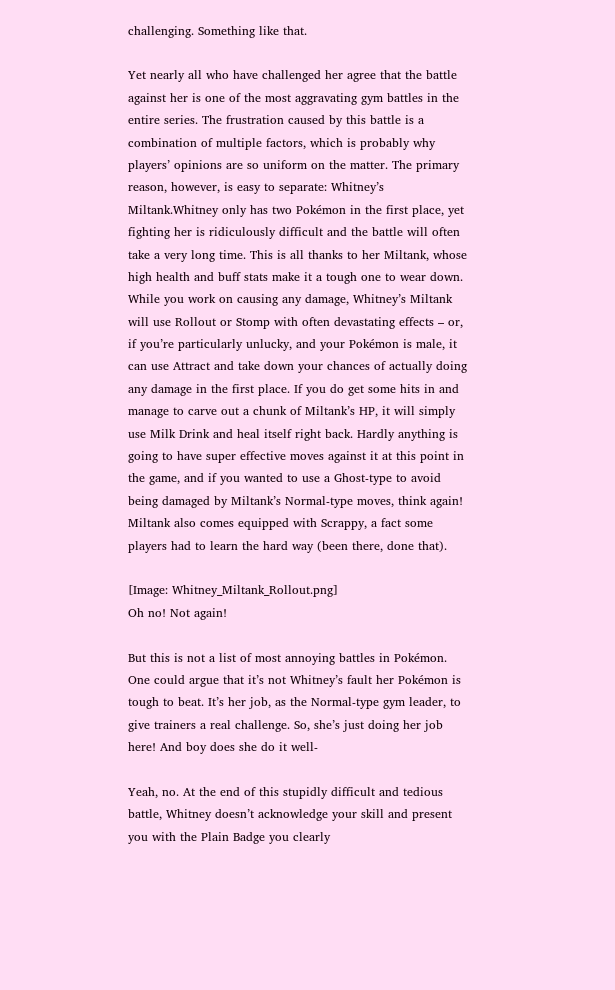challenging. Something like that.

Yet nearly all who have challenged her agree that the battle against her is one of the most aggravating gym battles in the entire series. The frustration caused by this battle is a combination of multiple factors, which is probably why players’ opinions are so uniform on the matter. The primary reason, however, is easy to separate: Whitney’s Miltank.Whitney only has two Pokémon in the first place, yet fighting her is ridiculously difficult and the battle will often take a very long time. This is all thanks to her Miltank, whose high health and buff stats make it a tough one to wear down. While you work on causing any damage, Whitney’s Miltank will use Rollout or Stomp with often devastating effects – or, if you’re particularly unlucky, and your Pokémon is male, it can use Attract and take down your chances of actually doing any damage in the first place. If you do get some hits in and manage to carve out a chunk of Miltank’s HP, it will simply use Milk Drink and heal itself right back. Hardly anything is going to have super effective moves against it at this point in the game, and if you wanted to use a Ghost-type to avoid being damaged by Miltank’s Normal-type moves, think again! Miltank also comes equipped with Scrappy, a fact some players had to learn the hard way (been there, done that).

[Image: Whitney_Miltank_Rollout.png]
Oh no! Not again!

But this is not a list of most annoying battles in Pokémon. One could argue that it’s not Whitney’s fault her Pokémon is tough to beat. It’s her job, as the Normal-type gym leader, to give trainers a real challenge. So, she’s just doing her job here! And boy does she do it well-

Yeah, no. At the end of this stupidly difficult and tedious battle, Whitney doesn’t acknowledge your skill and present you with the Plain Badge you clearly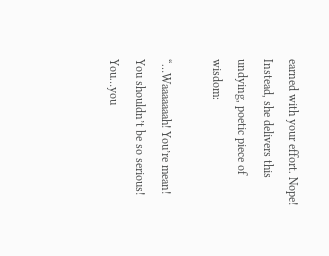earned with your effort. Nope! Instead, she delivers this undying, poetic piece of wisdom:

“…Waaaaaaah! You’re mean! You shouldn’t be so serious! You…you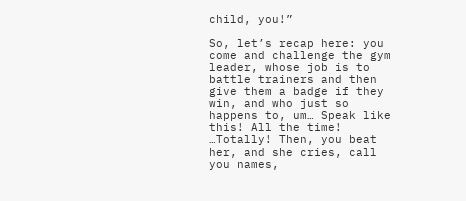child, you!”

So, let’s recap here: you come and challenge the gym leader, whose job is to battle trainers and then give them a badge if they win, and who just so happens to, um… Speak like this! All the time! …Totally! Then, you beat her, and she cries, call you names,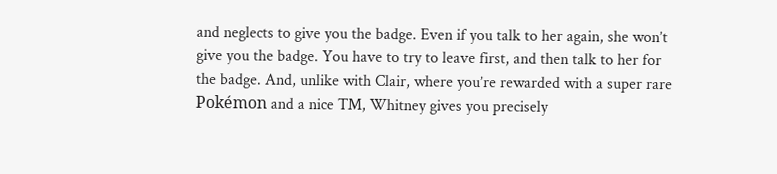and neglects to give you the badge. Even if you talk to her again, she won’t give you the badge. You have to try to leave first, and then talk to her for the badge. And, unlike with Clair, where you’re rewarded with a super rare Pokémon and a nice TM, Whitney gives you precisely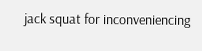jack squat for inconveniencing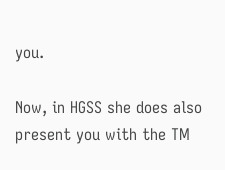you.

Now, in HGSS she does also present you with the TM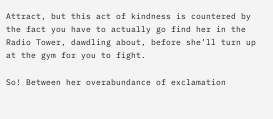Attract, but this act of kindness is countered by the fact you have to actually go find her in the Radio Tower, dawdling about, before she’ll turn up at the gym for you to fight.

So! Between her overabundance of exclamation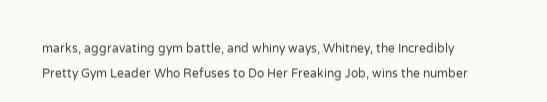marks, aggravating gym battle, and whiny ways, Whitney, the Incredibly Pretty Gym Leader Who Refuses to Do Her Freaking Job, wins the number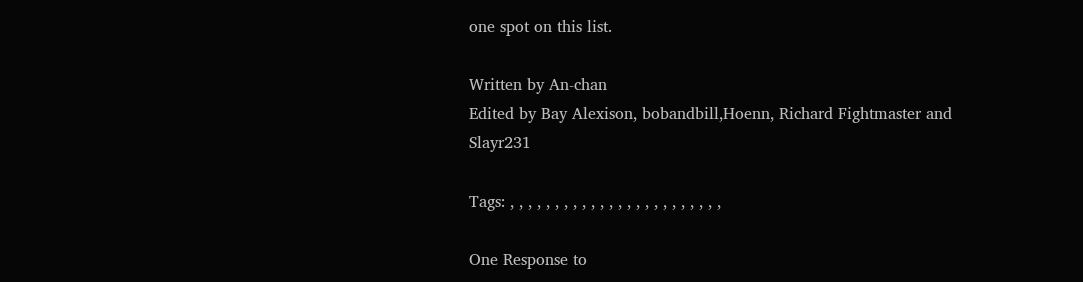one spot on this list.

Written by An-chan
Edited by Bay Alexison, bobandbill,Hoenn, Richard Fightmaster and Slayr231

Tags: , , , , , , , , , , , , , , , , , , , , , , , ,

One Response to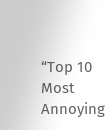“Top 10 Most Annoying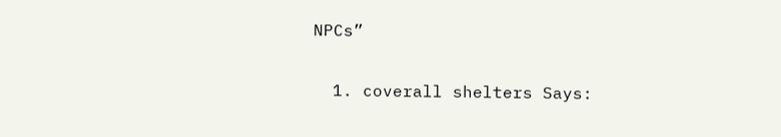NPCs”

  1. coverall shelters Says: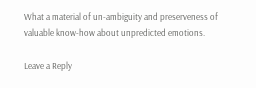What a material of un-ambiguity and preserveness of valuable know-how about unpredicted emotions.

Leave a Reply